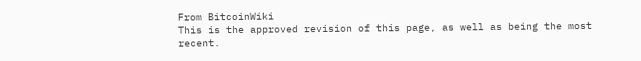From BitcoinWiki
This is the approved revision of this page, as well as being the most recent.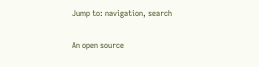Jump to: navigation, search

An open source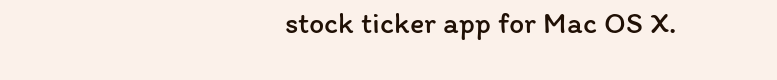stock ticker app for Mac OS X.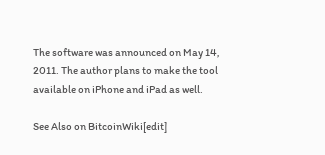The software was announced on May 14, 2011. The author plans to make the tool available on iPhone and iPad as well.

See Also on BitcoinWiki[edit]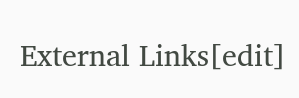External Links[edit]